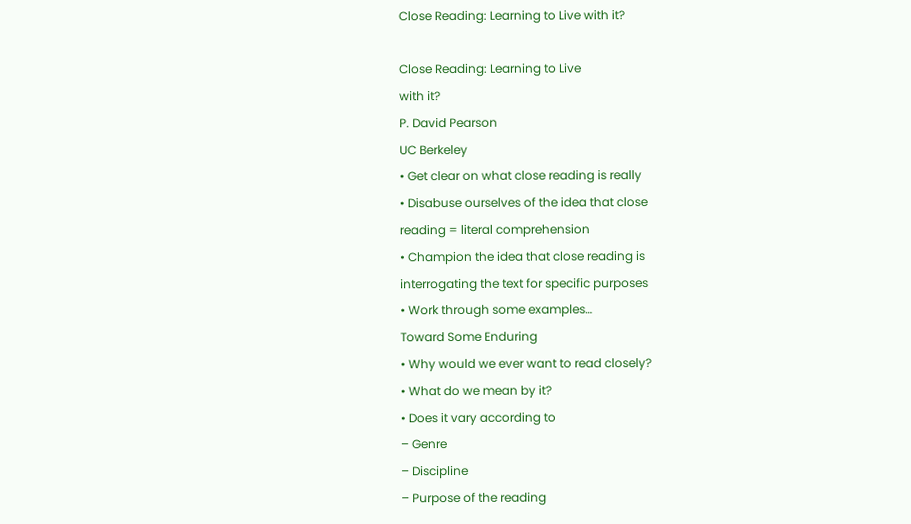Close Reading: Learning to Live with it?

Close Reading: Learning to Live
with it?
P. David Pearson
UC Berkeley
• Get clear on what close reading is really
• Disabuse ourselves of the idea that close
reading = literal comprehension
• Champion the idea that close reading is
interrogating the text for specific purposes
• Work through some examples…
Toward Some Enduring
• Why would we ever want to read closely?
• What do we mean by it?
• Does it vary according to
– Genre
– Discipline
– Purpose of the reading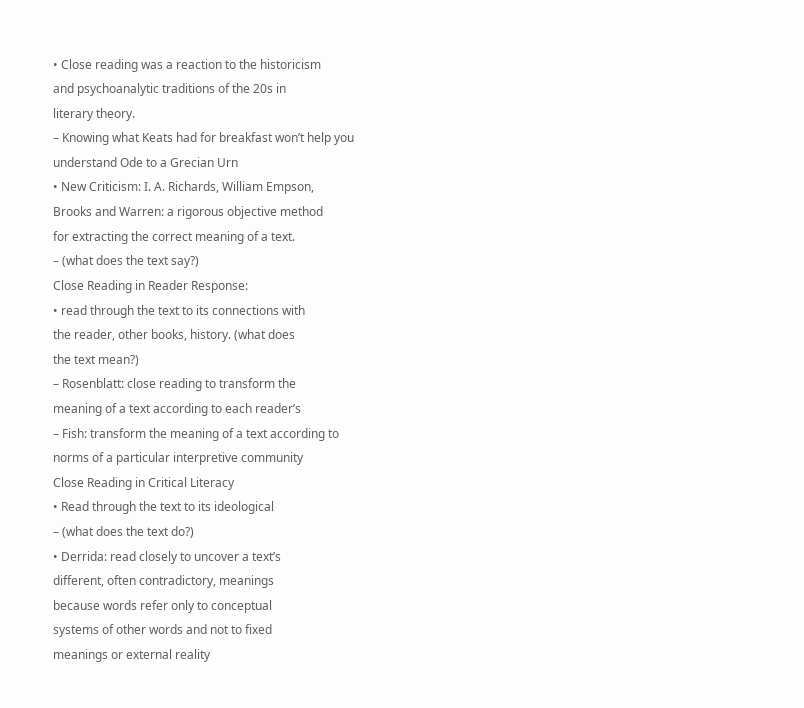• Close reading was a reaction to the historicism
and psychoanalytic traditions of the 20s in
literary theory.
– Knowing what Keats had for breakfast won’t help you
understand Ode to a Grecian Urn
• New Criticism: I. A. Richards, William Empson,
Brooks and Warren: a rigorous objective method
for extracting the correct meaning of a text.
– (what does the text say?)
Close Reading in Reader Response:
• read through the text to its connections with
the reader, other books, history. (what does
the text mean?)
– Rosenblatt: close reading to transform the
meaning of a text according to each reader’s
– Fish: transform the meaning of a text according to
norms of a particular interpretive community
Close Reading in Critical Literacy
• Read through the text to its ideological
– (what does the text do?)
• Derrida: read closely to uncover a text’s
different, often contradictory, meanings
because words refer only to conceptual
systems of other words and not to fixed
meanings or external reality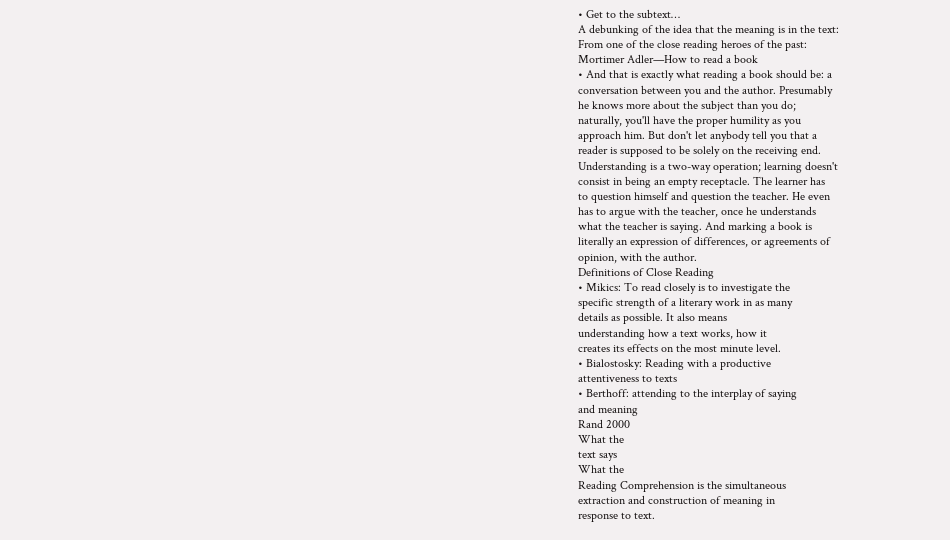• Get to the subtext…
A debunking of the idea that the meaning is in the text:
From one of the close reading heroes of the past:
Mortimer Adler—How to read a book
• And that is exactly what reading a book should be: a
conversation between you and the author. Presumably
he knows more about the subject than you do;
naturally, you'll have the proper humility as you
approach him. But don't let anybody tell you that a
reader is supposed to be solely on the receiving end.
Understanding is a two-way operation; learning doesn't
consist in being an empty receptacle. The learner has
to question himself and question the teacher. He even
has to argue with the teacher, once he understands
what the teacher is saying. And marking a book is
literally an expression of differences, or agreements of
opinion, with the author.
Definitions of Close Reading
• Mikics: To read closely is to investigate the
specific strength of a literary work in as many
details as possible. It also means
understanding how a text works, how it
creates its effects on the most minute level.
• Bialostosky: Reading with a productive
attentiveness to texts
• Berthoff: attending to the interplay of saying
and meaning
Rand 2000
What the
text says
What the
Reading Comprehension is the simultaneous
extraction and construction of meaning in
response to text.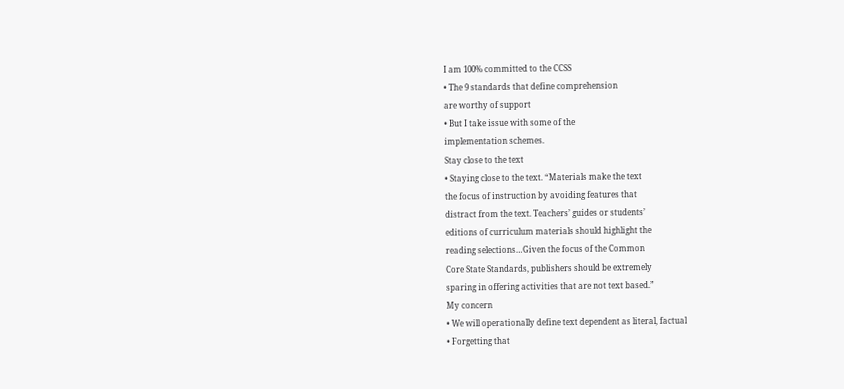I am 100% committed to the CCSS
• The 9 standards that define comprehension
are worthy of support
• But I take issue with some of the
implementation schemes.
Stay close to the text
• Staying close to the text. “Materials make the text
the focus of instruction by avoiding features that
distract from the text. Teachers’ guides or students’
editions of curriculum materials should highlight the
reading selections…Given the focus of the Common
Core State Standards, publishers should be extremely
sparing in offering activities that are not text based.”
My concern
• We will operationally define text dependent as literal, factual
• Forgetting that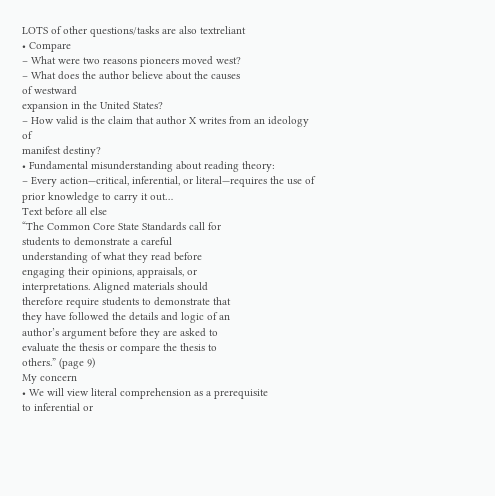LOTS of other questions/tasks are also textreliant
• Compare
– What were two reasons pioneers moved west?
– What does the author believe about the causes
of westward
expansion in the United States?
– How valid is the claim that author X writes from an ideology of
manifest destiny?
• Fundamental misunderstanding about reading theory:
– Every action—critical, inferential, or literal—requires the use of
prior knowledge to carry it out…
Text before all else
“The Common Core State Standards call for
students to demonstrate a careful
understanding of what they read before
engaging their opinions, appraisals, or
interpretations. Aligned materials should
therefore require students to demonstrate that
they have followed the details and logic of an
author’s argument before they are asked to
evaluate the thesis or compare the thesis to
others.” (page 9)
My concern
• We will view literal comprehension as a prerequisite
to inferential or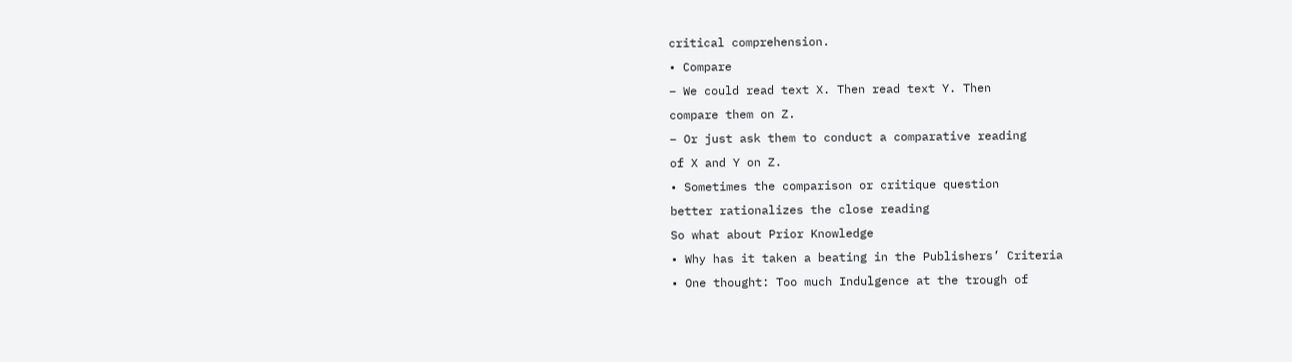critical comprehension.
• Compare
– We could read text X. Then read text Y. Then
compare them on Z.
– Or just ask them to conduct a comparative reading
of X and Y on Z.
• Sometimes the comparison or critique question
better rationalizes the close reading
So what about Prior Knowledge
• Why has it taken a beating in the Publishers’ Criteria
• One thought: Too much Indulgence at the trough of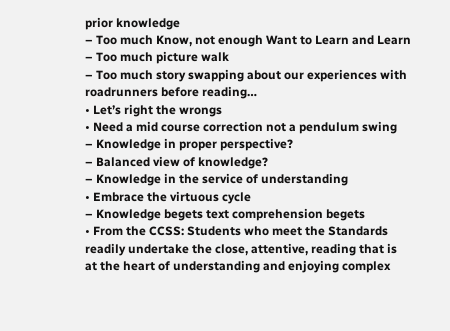prior knowledge
– Too much Know, not enough Want to Learn and Learn
– Too much picture walk
– Too much story swapping about our experiences with
roadrunners before reading…
• Let’s right the wrongs
• Need a mid course correction not a pendulum swing
– Knowledge in proper perspective?
– Balanced view of knowledge?
– Knowledge in the service of understanding
• Embrace the virtuous cycle
– Knowledge begets text comprehension begets
• From the CCSS: Students who meet the Standards
readily undertake the close, attentive, reading that is
at the heart of understanding and enjoying complex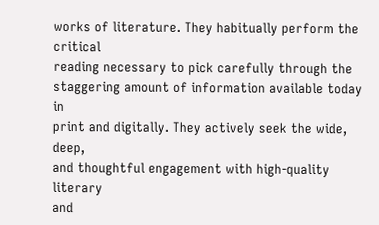works of literature. They habitually perform the critical
reading necessary to pick carefully through the
staggering amount of information available today in
print and digitally. They actively seek the wide, deep,
and thoughtful engagement with high-quality literary
and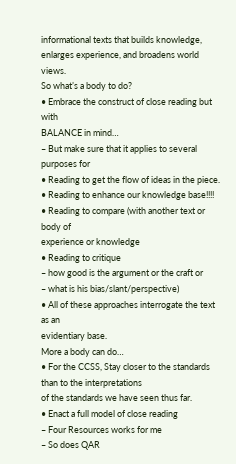informational texts that builds knowledge,
enlarges experience, and broadens world views.
So what’s a body to do?
• Embrace the construct of close reading but with
BALANCE in mind…
– But make sure that it applies to several purposes for
• Reading to get the flow of ideas in the piece.
• Reading to enhance our knowledge base!!!!
• Reading to compare (with another text or body of
experience or knowledge
• Reading to critique
– how good is the argument or the craft or
– what is his bias/slant/perspective)
• All of these approaches interrogate the text as an
evidentiary base.
More a body can do…
• For the CCSS, Stay closer to the standards than to the interpretations
of the standards we have seen thus far.
• Enact a full model of close reading
– Four Resources works for me
– So does QAR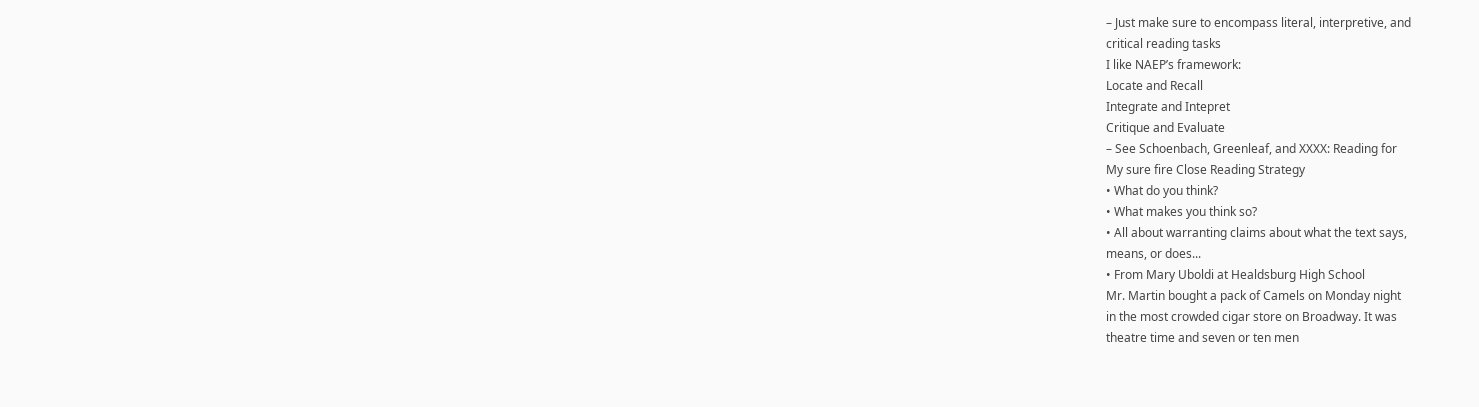– Just make sure to encompass literal, interpretive, and
critical reading tasks
I like NAEP’s framework:
Locate and Recall
Integrate and Intepret
Critique and Evaluate
– See Schoenbach, Greenleaf, and XXXX: Reading for
My sure fire Close Reading Strategy
• What do you think?
• What makes you think so?
• All about warranting claims about what the text says,
means, or does...
• From Mary Uboldi at Healdsburg High School
Mr. Martin bought a pack of Camels on Monday night
in the most crowded cigar store on Broadway. It was
theatre time and seven or ten men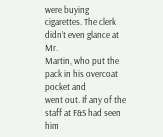were buying
cigarettes. The clerk didn’t even glance at Mr.
Martin, who put the pack in his overcoat pocket and
went out. If any of the staff at F&S had seen him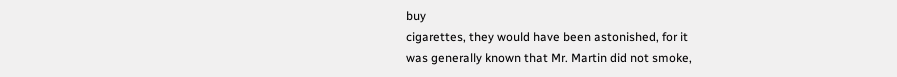buy
cigarettes, they would have been astonished, for it
was generally known that Mr. Martin did not smoke,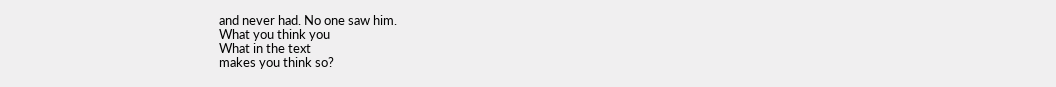and never had. No one saw him.
What you think you
What in the text
makes you think so?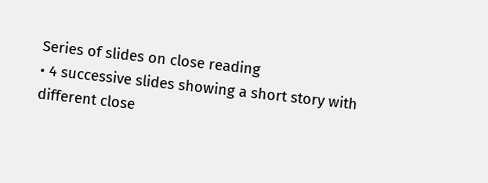Series of slides on close reading
• 4 successive slides showing a short story with
different close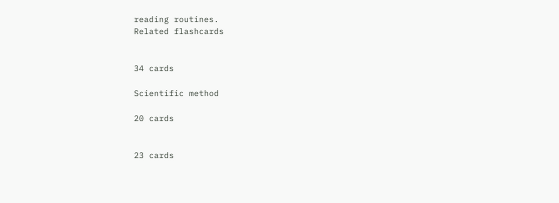reading routines.
Related flashcards


34 cards

Scientific method

20 cards


23 cards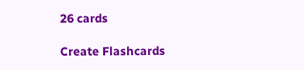26 cards

Create Flashcards